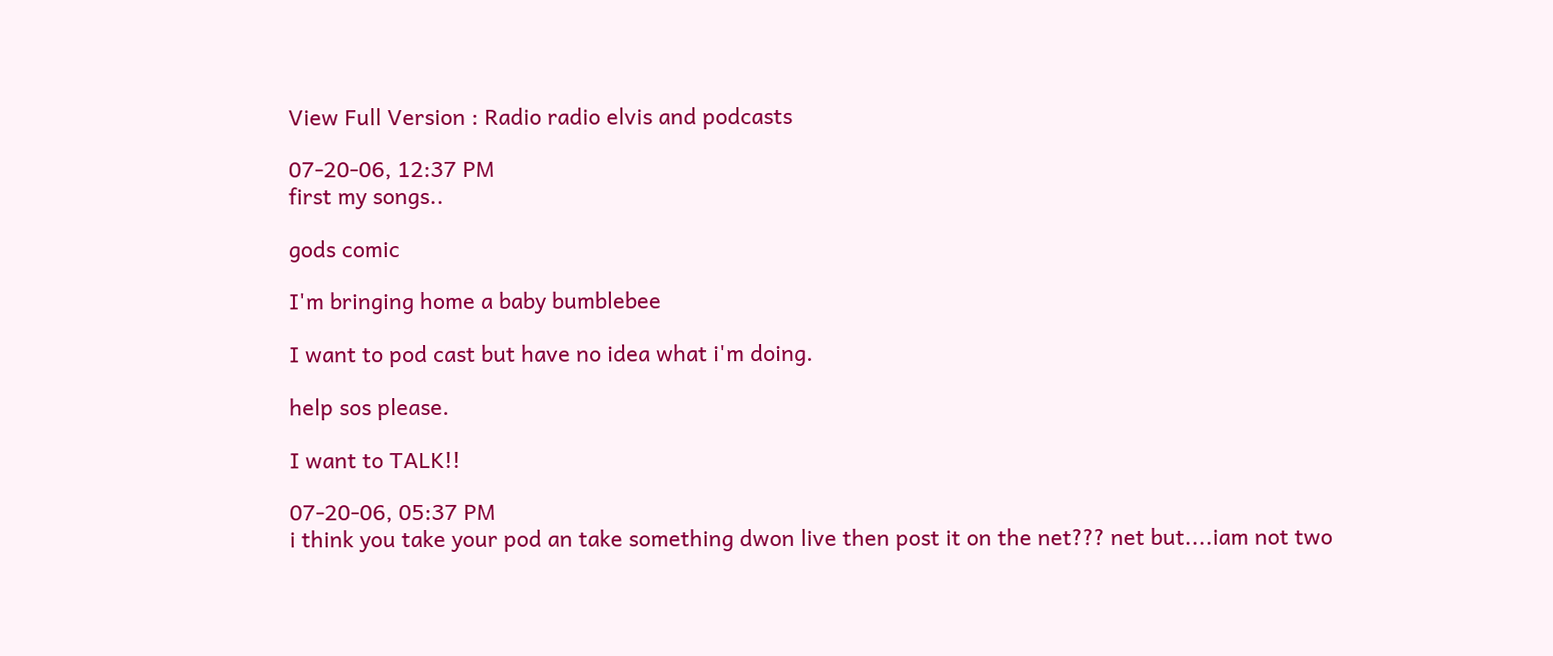View Full Version : Radio radio elvis and podcasts

07-20-06, 12:37 PM
first my songs..

gods comic

I'm bringing home a baby bumblebee

I want to pod cast but have no idea what i'm doing.

help sos please.

I want to TALK!!

07-20-06, 05:37 PM
i think you take your pod an take something dwon live then post it on the net??? net but....iam not two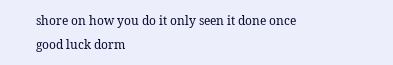shore on how you do it only seen it done once good luck dorm